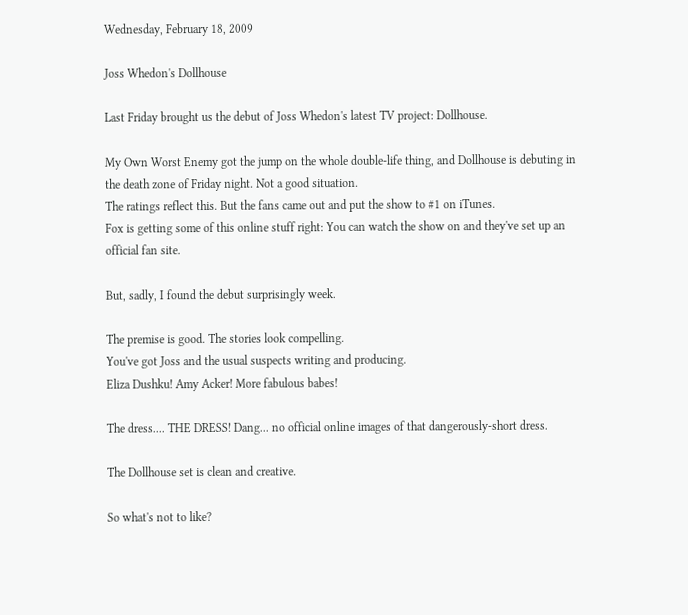Wednesday, February 18, 2009

Joss Whedon's Dollhouse

Last Friday brought us the debut of Joss Whedon's latest TV project: Dollhouse.

My Own Worst Enemy got the jump on the whole double-life thing, and Dollhouse is debuting in the death zone of Friday night. Not a good situation.
The ratings reflect this. But the fans came out and put the show to #1 on iTunes.
Fox is getting some of this online stuff right: You can watch the show on and they've set up an official fan site.

But, sadly, I found the debut surprisingly week.

The premise is good. The stories look compelling.
You've got Joss and the usual suspects writing and producing.
Eliza Dushku! Amy Acker! More fabulous babes!

The dress.... THE DRESS! Dang... no official online images of that dangerously-short dress.

The Dollhouse set is clean and creative.

So what's not to like?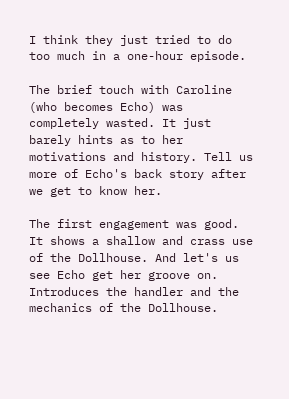I think they just tried to do too much in a one-hour episode.

The brief touch with Caroline (who becomes Echo) was completely wasted. It just barely hints as to her motivations and history. Tell us more of Echo's back story after we get to know her.

The first engagement was good. It shows a shallow and crass use of the Dollhouse. And let's us see Echo get her groove on. Introduces the handler and the mechanics of the Dollhouse.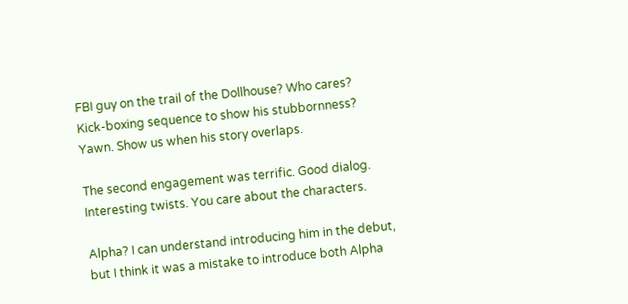FBI guy on the trail of the Dollhouse? Who cares? Kick-boxing sequence to show his stubbornness? Yawn. Show us when his story overlaps.

The second engagement was terrific. Good dialog. Interesting twists. You care about the characters.

Alpha? I can understand introducing him in the debut, but I think it was a mistake to introduce both Alpha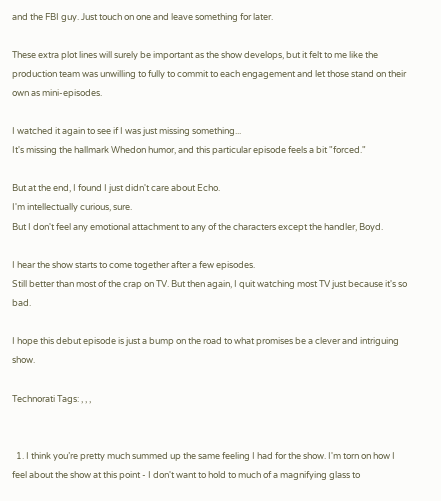and the FBI guy. Just touch on one and leave something for later.

These extra plot lines will surely be important as the show develops, but it felt to me like the production team was unwilling to fully to commit to each engagement and let those stand on their own as mini-episodes.

I watched it again to see if I was just missing something...
It's missing the hallmark Whedon humor, and this particular episode feels a bit "forced."

But at the end, I found I just didn't care about Echo.
I'm intellectually curious, sure.
But I don't feel any emotional attachment to any of the characters except the handler, Boyd.

I hear the show starts to come together after a few episodes.
Still better than most of the crap on TV. But then again, I quit watching most TV just because it's so bad.

I hope this debut episode is just a bump on the road to what promises be a clever and intriguing show.

Technorati Tags: , , ,


  1. I think you’re pretty much summed up the same feeling I had for the show. I'm torn on how I feel about the show at this point - I don't want to hold to much of a magnifying glass to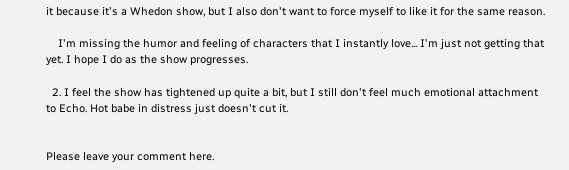it because it's a Whedon show, but I also don't want to force myself to like it for the same reason.

    I'm missing the humor and feeling of characters that I instantly love... I'm just not getting that yet. I hope I do as the show progresses.

  2. I feel the show has tightened up quite a bit, but I still don't feel much emotional attachment to Echo. Hot babe in distress just doesn't cut it.


Please leave your comment here.